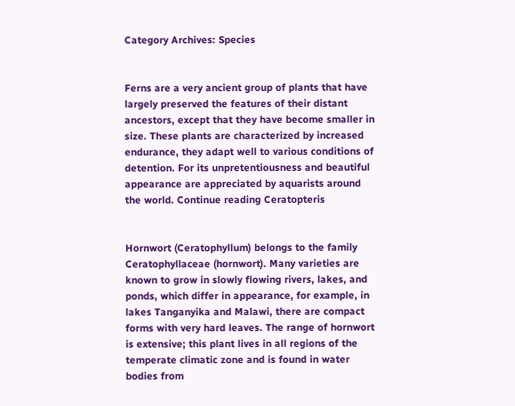Category Archives: Species


Ferns are a very ancient group of plants that have largely preserved the features of their distant ancestors, except that they have become smaller in size. These plants are characterized by increased endurance, they adapt well to various conditions of detention. For its unpretentiousness and beautiful appearance are appreciated by aquarists around the world. Continue reading Ceratopteris


Hornwort (Ceratophyllum) belongs to the family Ceratophyllaceae (hornwort). Many varieties are known to grow in slowly flowing rivers, lakes, and ponds, which differ in appearance, for example, in lakes Tanganyika and Malawi, there are compact forms with very hard leaves. The range of hornwort is extensive; this plant lives in all regions of the temperate climatic zone and is found in water bodies from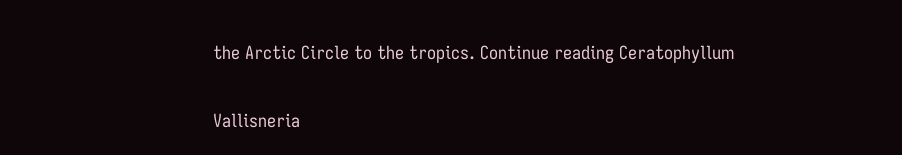the Arctic Circle to the tropics. Continue reading Ceratophyllum


Vallisneria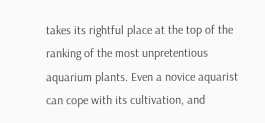takes its rightful place at the top of the ranking of the most unpretentious aquarium plants. Even a novice aquarist can cope with its cultivation, and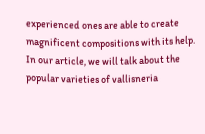experienced ones are able to create magnificent compositions with its help. In our article, we will talk about the popular varieties of vallisneria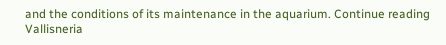and the conditions of its maintenance in the aquarium. Continue reading Vallisneria